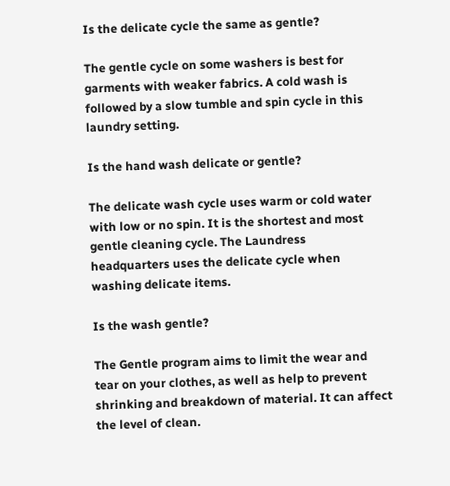Is the delicate cycle the same as gentle?

The gentle cycle on some washers is best for garments with weaker fabrics. A cold wash is followed by a slow tumble and spin cycle in this laundry setting.

Is the hand wash delicate or gentle?

The delicate wash cycle uses warm or cold water with low or no spin. It is the shortest and most gentle cleaning cycle. The Laundress headquarters uses the delicate cycle when washing delicate items.

Is the wash gentle?

The Gentle program aims to limit the wear and tear on your clothes, as well as help to prevent shrinking and breakdown of material. It can affect the level of clean.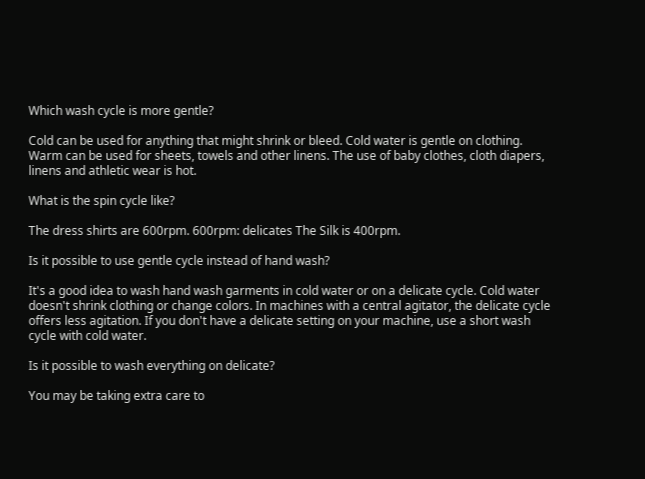Which wash cycle is more gentle?

Cold can be used for anything that might shrink or bleed. Cold water is gentle on clothing. Warm can be used for sheets, towels and other linens. The use of baby clothes, cloth diapers, linens and athletic wear is hot.

What is the spin cycle like?

The dress shirts are 600rpm. 600rpm: delicates The Silk is 400rpm.

Is it possible to use gentle cycle instead of hand wash?

It's a good idea to wash hand wash garments in cold water or on a delicate cycle. Cold water doesn't shrink clothing or change colors. In machines with a central agitator, the delicate cycle offers less agitation. If you don't have a delicate setting on your machine, use a short wash cycle with cold water.

Is it possible to wash everything on delicate?

You may be taking extra care to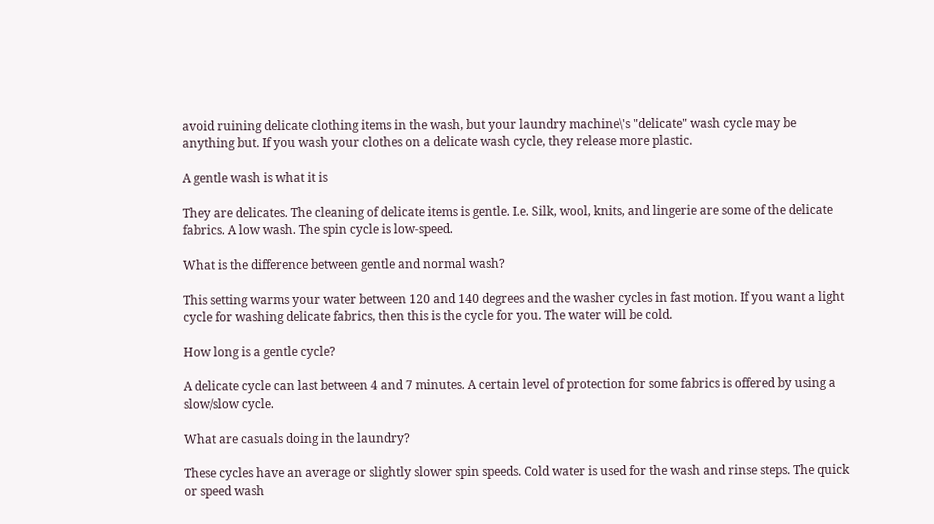avoid ruining delicate clothing items in the wash, but your laundry machine\'s "delicate" wash cycle may be anything but. If you wash your clothes on a delicate wash cycle, they release more plastic.

A gentle wash is what it is

They are delicates. The cleaning of delicate items is gentle. I.e. Silk, wool, knits, and lingerie are some of the delicate fabrics. A low wash. The spin cycle is low-speed.

What is the difference between gentle and normal wash?

This setting warms your water between 120 and 140 degrees and the washer cycles in fast motion. If you want a light cycle for washing delicate fabrics, then this is the cycle for you. The water will be cold.

How long is a gentle cycle?

A delicate cycle can last between 4 and 7 minutes. A certain level of protection for some fabrics is offered by using a slow/slow cycle.

What are casuals doing in the laundry?

These cycles have an average or slightly slower spin speeds. Cold water is used for the wash and rinse steps. The quick or speed wash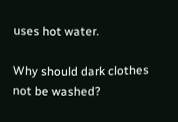uses hot water.

Why should dark clothes not be washed?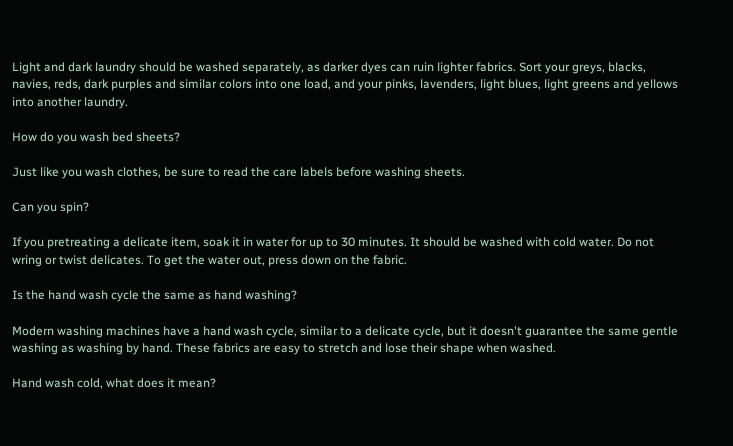Light and dark laundry should be washed separately, as darker dyes can ruin lighter fabrics. Sort your greys, blacks, navies, reds, dark purples and similar colors into one load, and your pinks, lavenders, light blues, light greens and yellows into another laundry.

How do you wash bed sheets?

Just like you wash clothes, be sure to read the care labels before washing sheets.

Can you spin?

If you pretreating a delicate item, soak it in water for up to 30 minutes. It should be washed with cold water. Do not wring or twist delicates. To get the water out, press down on the fabric.

Is the hand wash cycle the same as hand washing?

Modern washing machines have a hand wash cycle, similar to a delicate cycle, but it doesn't guarantee the same gentle washing as washing by hand. These fabrics are easy to stretch and lose their shape when washed.

Hand wash cold, what does it mean?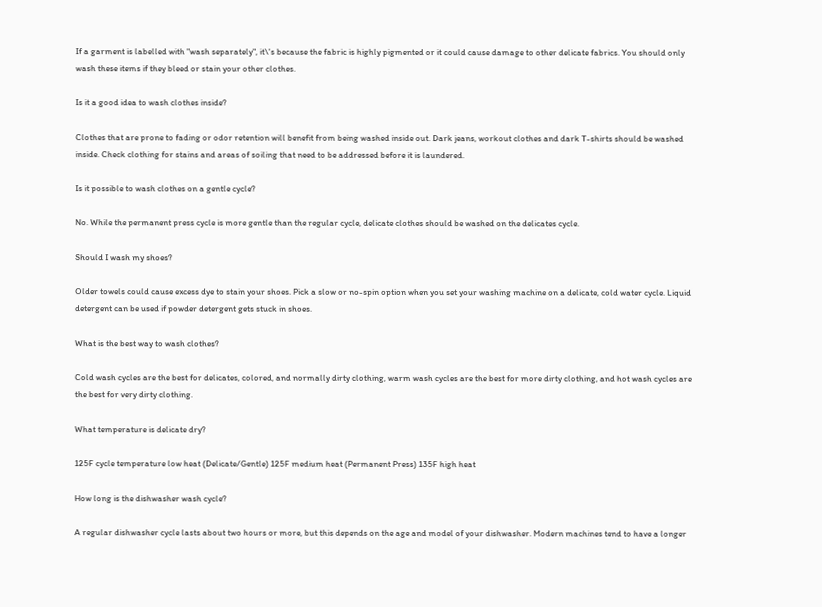If a garment is labelled with "wash separately", it\'s because the fabric is highly pigmented or it could cause damage to other delicate fabrics. You should only wash these items if they bleed or stain your other clothes.

Is it a good idea to wash clothes inside?

Clothes that are prone to fading or odor retention will benefit from being washed inside out. Dark jeans, workout clothes and dark T-shirts should be washed inside. Check clothing for stains and areas of soiling that need to be addressed before it is laundered.

Is it possible to wash clothes on a gentle cycle?

No. While the permanent press cycle is more gentle than the regular cycle, delicate clothes should be washed on the delicates cycle.

Should I wash my shoes?

Older towels could cause excess dye to stain your shoes. Pick a slow or no-spin option when you set your washing machine on a delicate, cold water cycle. Liquid detergent can be used if powder detergent gets stuck in shoes.

What is the best way to wash clothes?

Cold wash cycles are the best for delicates, colored, and normally dirty clothing, warm wash cycles are the best for more dirty clothing, and hot wash cycles are the best for very dirty clothing.

What temperature is delicate dry?

125F cycle temperature low heat (Delicate/Gentle) 125F medium heat (Permanent Press) 135F high heat

How long is the dishwasher wash cycle?

A regular dishwasher cycle lasts about two hours or more, but this depends on the age and model of your dishwasher. Modern machines tend to have a longer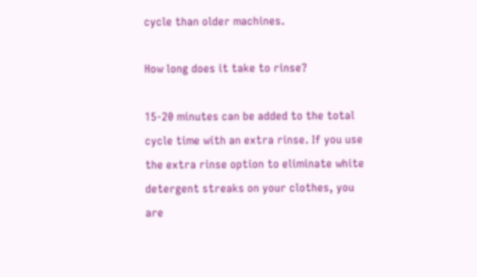cycle than older machines.

How long does it take to rinse?

15-20 minutes can be added to the total cycle time with an extra rinse. If you use the extra rinse option to eliminate white detergent streaks on your clothes, you are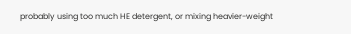probably using too much HE detergent, or mixing heavier-weight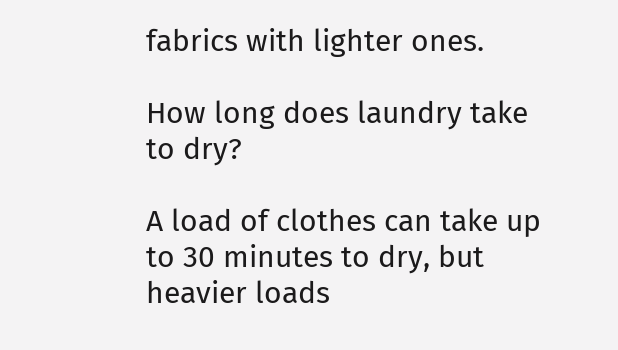fabrics with lighter ones.

How long does laundry take to dry?

A load of clothes can take up to 30 minutes to dry, but heavier loads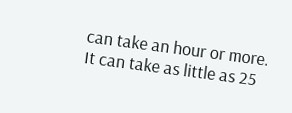can take an hour or more. It can take as little as 25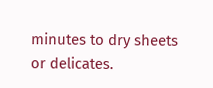minutes to dry sheets or delicates.